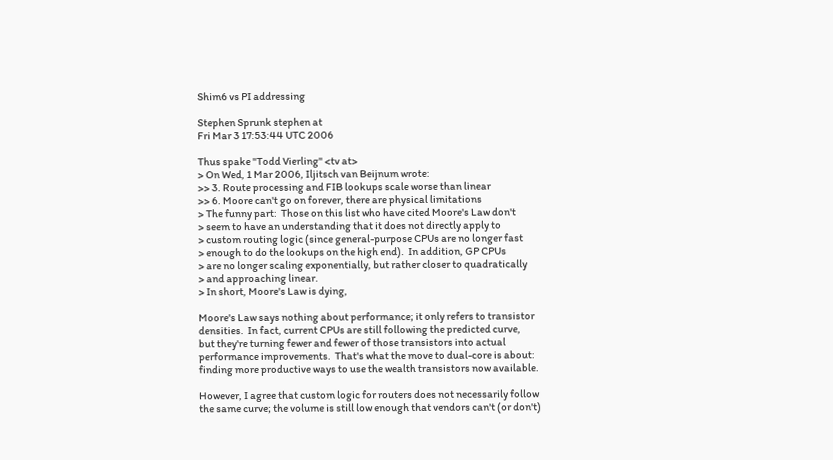Shim6 vs PI addressing

Stephen Sprunk stephen at
Fri Mar 3 17:53:44 UTC 2006

Thus spake "Todd Vierling" <tv at>
> On Wed, 1 Mar 2006, Iljitsch van Beijnum wrote:
>> 3. Route processing and FIB lookups scale worse than linear
>> 6. Moore can't go on forever, there are physical limitations
> The funny part:  Those on this list who have cited Moore's Law don't
> seem to have an understanding that it does not directly apply to
> custom routing logic (since general-purpose CPUs are no longer fast
> enough to do the lookups on the high end).  In addition, GP CPUs
> are no longer scaling exponentially, but rather closer to quadratically
> and approaching linear.
> In short, Moore's Law is dying,

Moore's Law says nothing about performance; it only refers to transistor
densities.  In fact, current CPUs are still following the predicted curve,
but they're turning fewer and fewer of those transistors into actual
performance improvements.  That's what the move to dual-core is about:
finding more productive ways to use the wealth transistors now available.

However, I agree that custom logic for routers does not necessarily follow
the same curve; the volume is still low enough that vendors can't (or don't)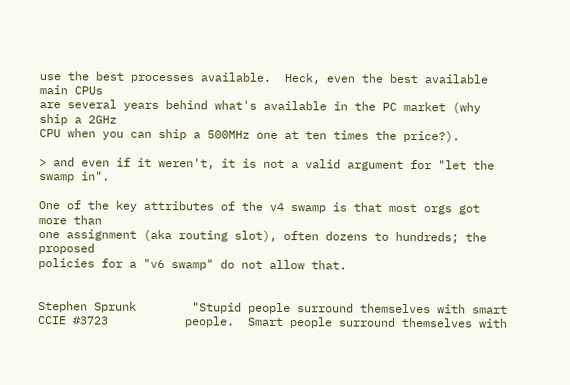use the best processes available.  Heck, even the best available main CPUs
are several years behind what's available in the PC market (why ship a 2GHz
CPU when you can ship a 500MHz one at ten times the price?).

> and even if it weren't, it is not a valid argument for "let the swamp in".

One of the key attributes of the v4 swamp is that most orgs got more than
one assignment (aka routing slot), often dozens to hundreds; the proposed
policies for a "v6 swamp" do not allow that.


Stephen Sprunk        "Stupid people surround themselves with smart
CCIE #3723           people.  Smart people surround themselves with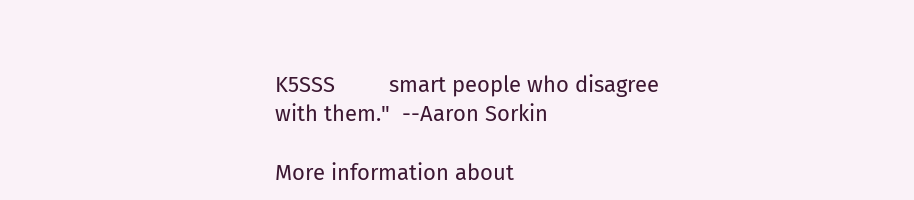K5SSS         smart people who disagree with them."  --Aaron Sorkin

More information about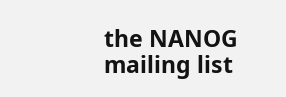the NANOG mailing list